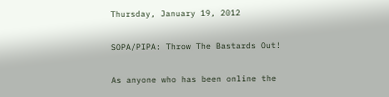Thursday, January 19, 2012

SOPA/PIPA: Throw The Bastards Out!

As anyone who has been online the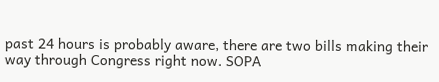past 24 hours is probably aware, there are two bills making their way through Congress right now. SOPA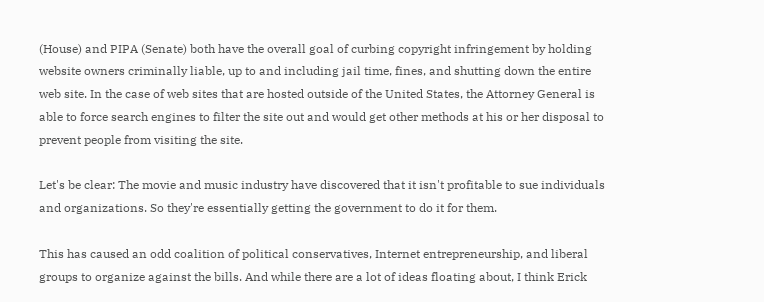(House) and PIPA (Senate) both have the overall goal of curbing copyright infringement by holding website owners criminally liable, up to and including jail time, fines, and shutting down the entire web site. In the case of web sites that are hosted outside of the United States, the Attorney General is able to force search engines to filter the site out and would get other methods at his or her disposal to prevent people from visiting the site.

Let's be clear: The movie and music industry have discovered that it isn't profitable to sue individuals and organizations. So they're essentially getting the government to do it for them.

This has caused an odd coalition of political conservatives, Internet entrepreneurship, and liberal groups to organize against the bills. And while there are a lot of ideas floating about, I think Erick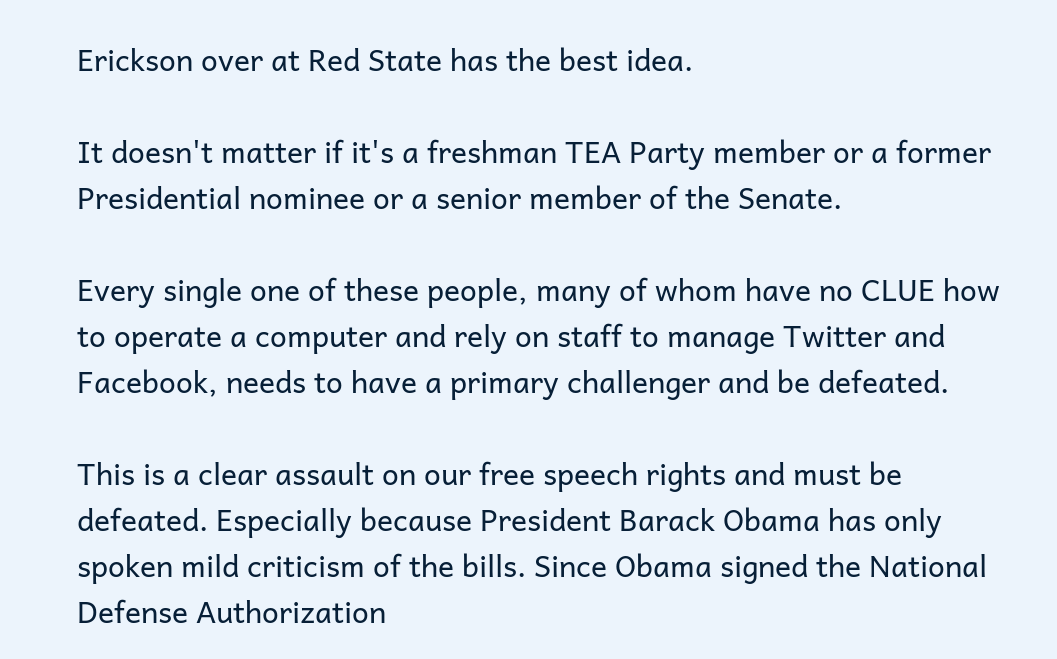Erickson over at Red State has the best idea.

It doesn't matter if it's a freshman TEA Party member or a former Presidential nominee or a senior member of the Senate.

Every single one of these people, many of whom have no CLUE how to operate a computer and rely on staff to manage Twitter and Facebook, needs to have a primary challenger and be defeated.

This is a clear assault on our free speech rights and must be defeated. Especially because President Barack Obama has only spoken mild criticism of the bills. Since Obama signed the National Defense Authorization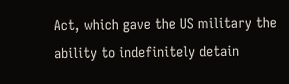Act, which gave the US military the ability to indefinitely detain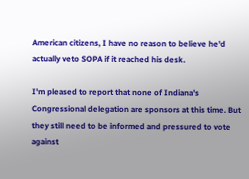American citizens, I have no reason to believe he'd actually veto SOPA if it reached his desk.

I'm pleased to report that none of Indiana's Congressional delegation are sponsors at this time. But they still need to be informed and pressured to vote against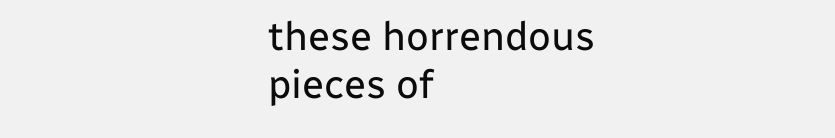these horrendous pieces of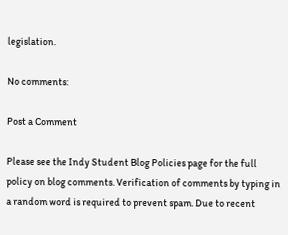legislation.

No comments:

Post a Comment

Please see the Indy Student Blog Policies page for the full policy on blog comments. Verification of comments by typing in a random word is required to prevent spam. Due to recent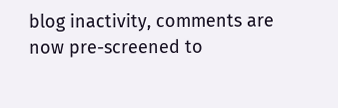blog inactivity, comments are now pre-screened to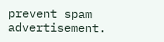prevent spam advertisement.